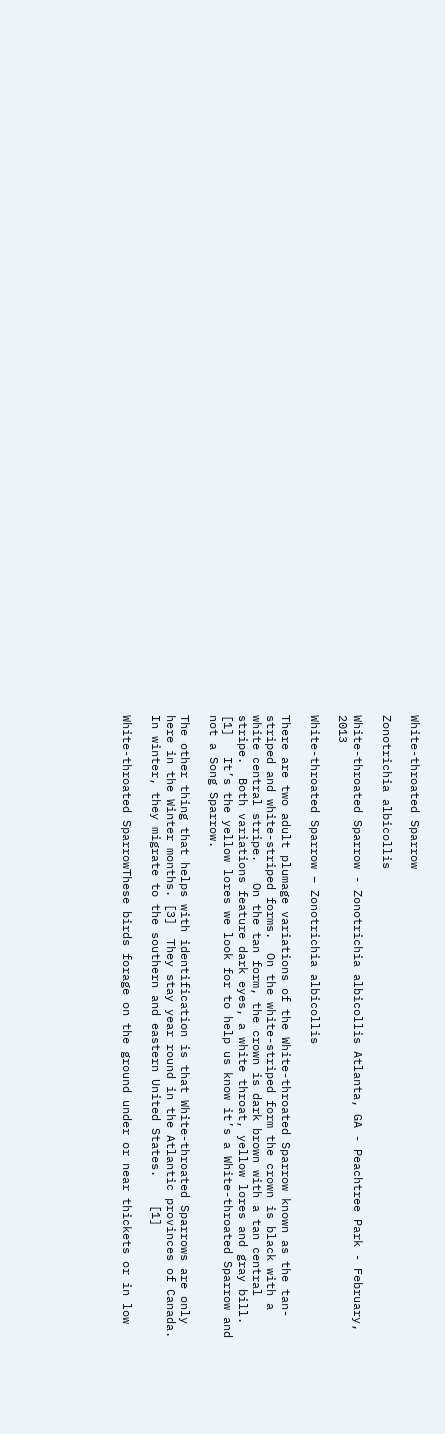White-throated Sparrow

Zonotrichia albicollis

White-throated Sparrow - Zonotrichia albicollis Atlanta, GA - Peachtree Park - February, 2013

White-throated Sparrow – Zonotrichia albicollis

There are two adult plumage variations of the White-throated Sparrow known as the tan-striped and white-striped forms.  On the white-striped form the crown is black with a white central stripe.   On the tan form, the crown is dark brown with a tan central stripe.  Both variations feature dark eyes, a white throat, yellow lores and gray bill. [1]   It’s the yellow lores we look for to help us know it’s a White-throated Sparrow and not a Song Sparrow.

The other thing that helps with identification is that White-throated Sparrows are only here in the Winter months. [3]  They stay year round in the Atlantic provinces of Canada.  In winter, they migrate to the southern and eastern United States.    [1]

White-throated SparrowThese birds forage on the ground under or near thickets or in low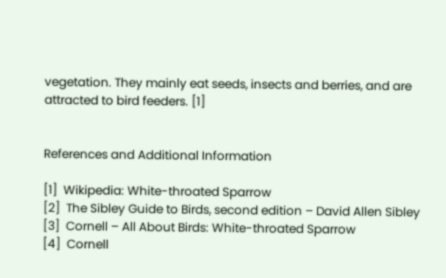vegetation. They mainly eat seeds, insects and berries, and are attracted to bird feeders. [1]


References and Additional Information

[1]  Wikipedia: White-throated Sparrow
[2]  The Sibley Guide to Birds, second edition – David Allen Sibley
[3]  Cornell – All About Birds: White-throated Sparrow
[4]  Cornell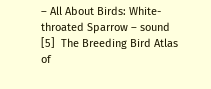– All About Birds: White-throated Sparrow – sound
[5]  The Breeding Bird Atlas of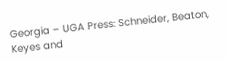Georgia – UGA Press: Schneider, Beaton, Keyes and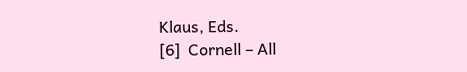Klaus, Eds.
[6]  Cornell – All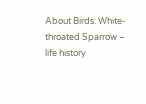About Birds: White-throated Sparrow – life history